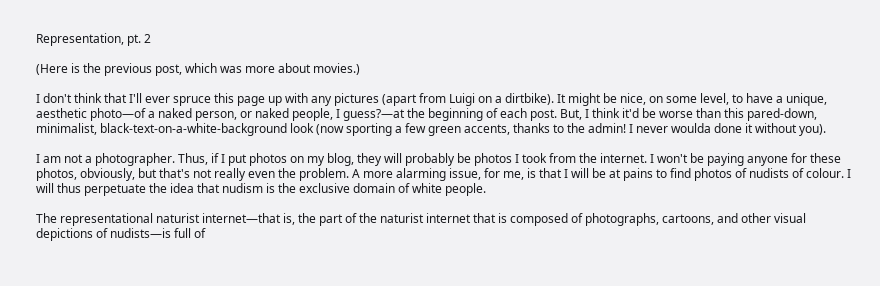Representation, pt. 2

(Here is the previous post, which was more about movies.)

I don't think that I'll ever spruce this page up with any pictures (apart from Luigi on a dirtbike). It might be nice, on some level, to have a unique, aesthetic photo—of a naked person, or naked people, I guess?—at the beginning of each post. But, I think it'd be worse than this pared-down, minimalist, black-text-on-a-white-background look (now sporting a few green accents, thanks to the admin! I never woulda done it without you).

I am not a photographer. Thus, if I put photos on my blog, they will probably be photos I took from the internet. I won't be paying anyone for these photos, obviously, but that's not really even the problem. A more alarming issue, for me, is that I will be at pains to find photos of nudists of colour. I will thus perpetuate the idea that nudism is the exclusive domain of white people.

The representational naturist internet—that is, the part of the naturist internet that is composed of photographs, cartoons, and other visual depictions of nudists—is full of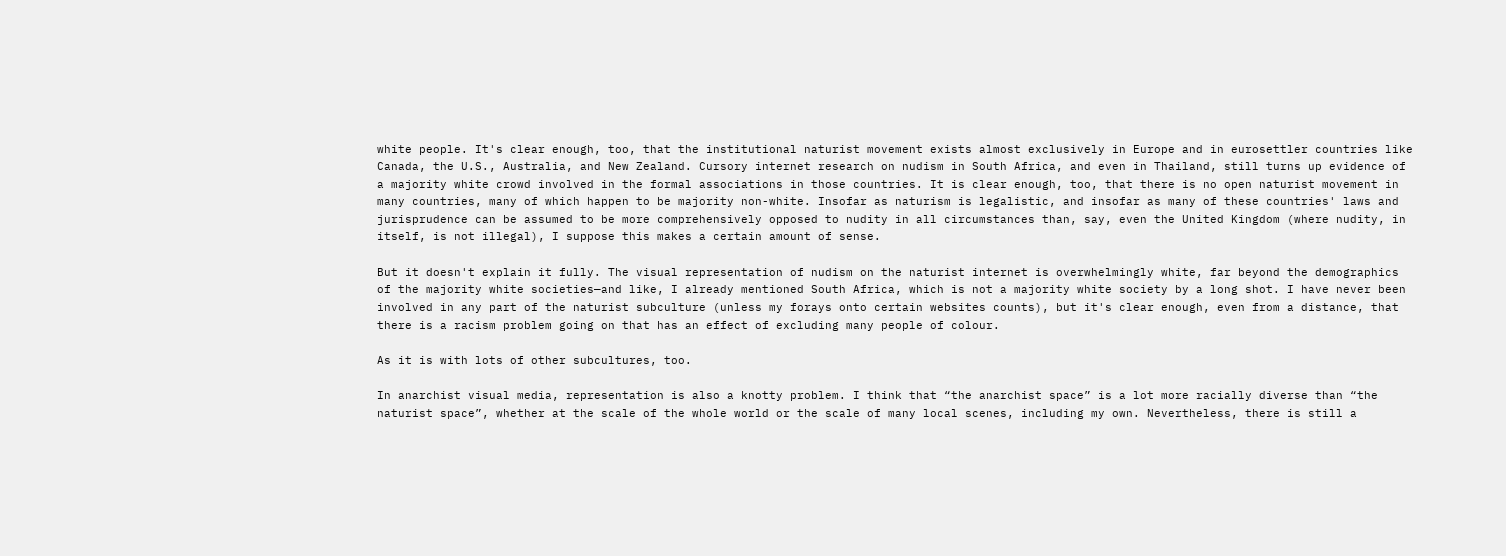white people. It's clear enough, too, that the institutional naturist movement exists almost exclusively in Europe and in eurosettler countries like Canada, the U.S., Australia, and New Zealand. Cursory internet research on nudism in South Africa, and even in Thailand, still turns up evidence of a majority white crowd involved in the formal associations in those countries. It is clear enough, too, that there is no open naturist movement in many countries, many of which happen to be majority non-white. Insofar as naturism is legalistic, and insofar as many of these countries' laws and jurisprudence can be assumed to be more comprehensively opposed to nudity in all circumstances than, say, even the United Kingdom (where nudity, in itself, is not illegal), I suppose this makes a certain amount of sense.

But it doesn't explain it fully. The visual representation of nudism on the naturist internet is overwhelmingly white, far beyond the demographics of the majority white societies—and like, I already mentioned South Africa, which is not a majority white society by a long shot. I have never been involved in any part of the naturist subculture (unless my forays onto certain websites counts), but it's clear enough, even from a distance, that there is a racism problem going on that has an effect of excluding many people of colour.

As it is with lots of other subcultures, too.

In anarchist visual media, representation is also a knotty problem. I think that “the anarchist space” is a lot more racially diverse than “the naturist space”, whether at the scale of the whole world or the scale of many local scenes, including my own. Nevertheless, there is still a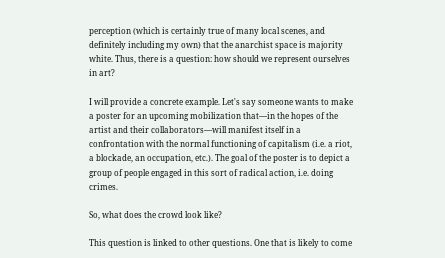perception (which is certainly true of many local scenes, and definitely including my own) that the anarchist space is majority white. Thus, there is a question: how should we represent ourselves in art?

I will provide a concrete example. Let's say someone wants to make a poster for an upcoming mobilization that—in the hopes of the artist and their collaborators—will manifest itself in a confrontation with the normal functioning of capitalism (i.e. a riot, a blockade, an occupation, etc.). The goal of the poster is to depict a group of people engaged in this sort of radical action, i.e. doing crimes.

So, what does the crowd look like?

This question is linked to other questions. One that is likely to come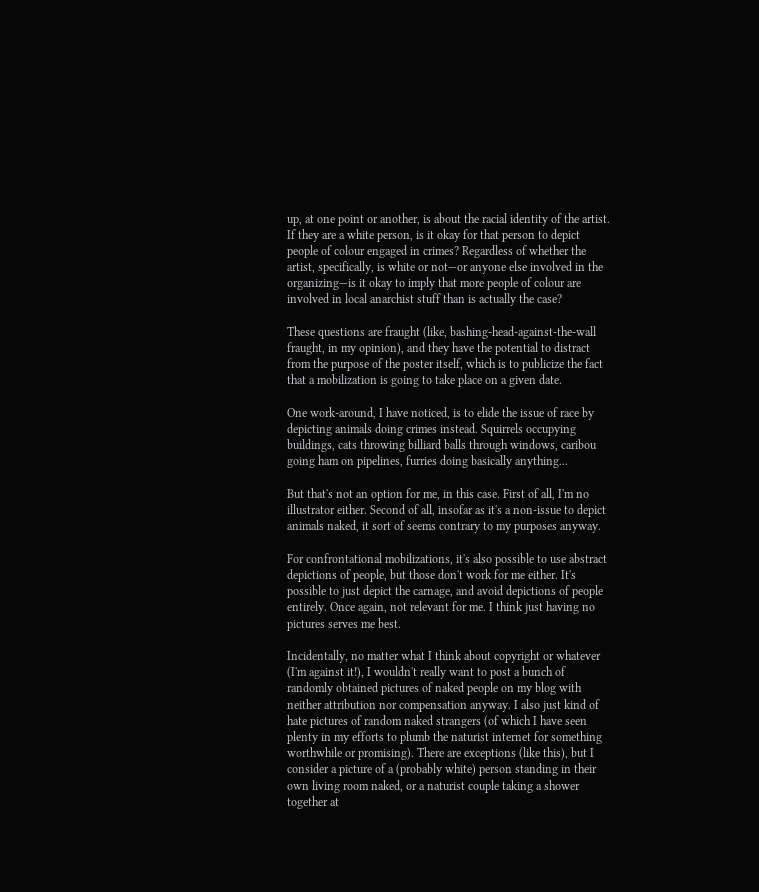up, at one point or another, is about the racial identity of the artist. If they are a white person, is it okay for that person to depict people of colour engaged in crimes? Regardless of whether the artist, specifically, is white or not—or anyone else involved in the organizing—is it okay to imply that more people of colour are involved in local anarchist stuff than is actually the case?

These questions are fraught (like, bashing-head-against-the-wall fraught, in my opinion), and they have the potential to distract from the purpose of the poster itself, which is to publicize the fact that a mobilization is going to take place on a given date.

One work-around, I have noticed, is to elide the issue of race by depicting animals doing crimes instead. Squirrels occupying buildings, cats throwing billiard balls through windows, caribou going ham on pipelines, furries doing basically anything...

But that's not an option for me, in this case. First of all, I'm no illustrator either. Second of all, insofar as it's a non-issue to depict animals naked, it sort of seems contrary to my purposes anyway.

For confrontational mobilizations, it's also possible to use abstract depictions of people, but those don't work for me either. It's possible to just depict the carnage, and avoid depictions of people entirely. Once again, not relevant for me. I think just having no pictures serves me best.

Incidentally, no matter what I think about copyright or whatever (I'm against it!), I wouldn't really want to post a bunch of randomly obtained pictures of naked people on my blog with neither attribution nor compensation anyway. I also just kind of hate pictures of random naked strangers (of which I have seen plenty in my efforts to plumb the naturist internet for something worthwhile or promising). There are exceptions (like this), but I consider a picture of a (probably white) person standing in their own living room naked, or a naturist couple taking a shower together at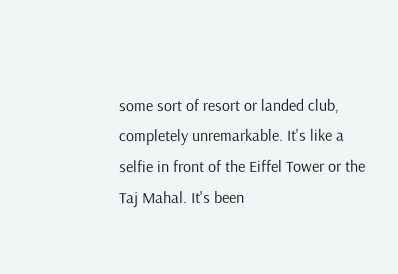some sort of resort or landed club, completely unremarkable. It's like a selfie in front of the Eiffel Tower or the Taj Mahal. It's been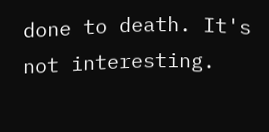done to death. It's not interesting.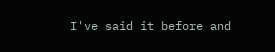I've said it before and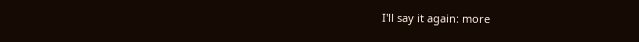I'll say it again: more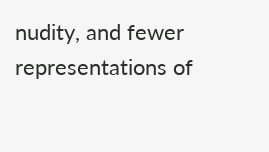nudity, and fewer representations of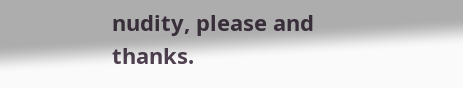nudity, please and thanks.